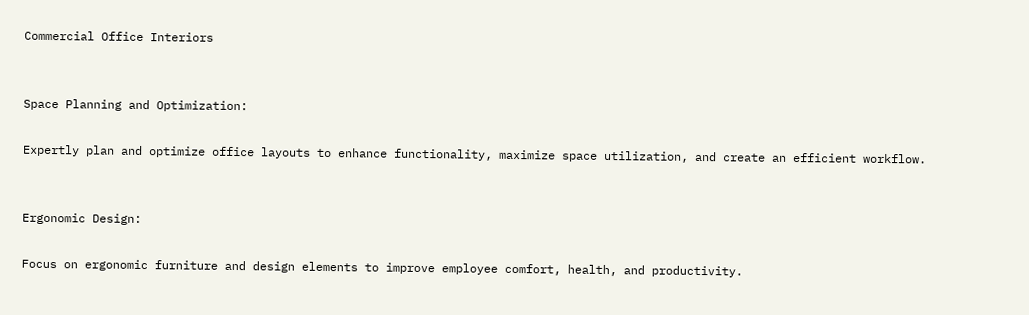Commercial Office Interiors


Space Planning and Optimization:

Expertly plan and optimize office layouts to enhance functionality, maximize space utilization, and create an efficient workflow.


Ergonomic Design:

Focus on ergonomic furniture and design elements to improve employee comfort, health, and productivity.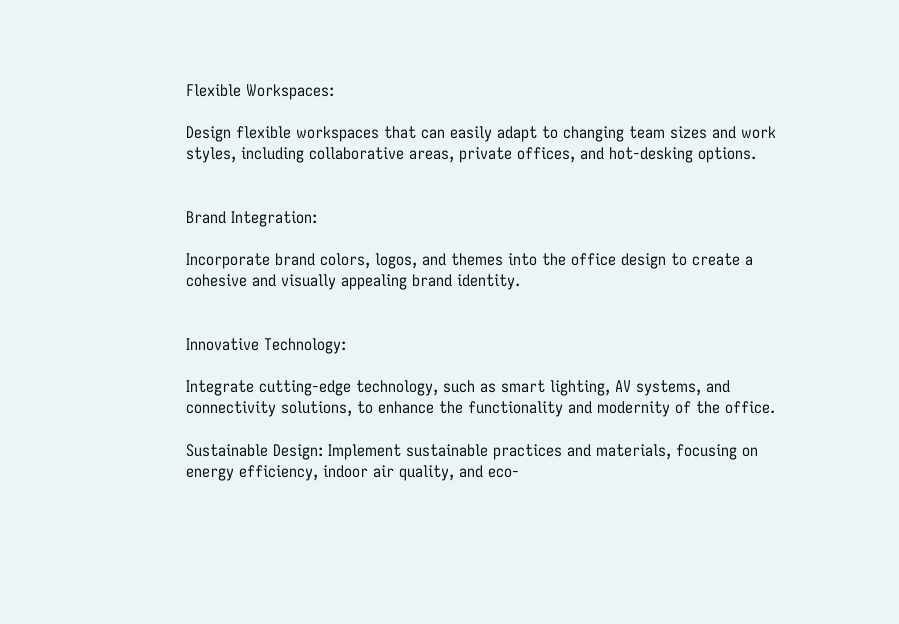Flexible Workspaces:

Design flexible workspaces that can easily adapt to changing team sizes and work styles, including collaborative areas, private offices, and hot-desking options.


Brand Integration:

Incorporate brand colors, logos, and themes into the office design to create a cohesive and visually appealing brand identity.


Innovative Technology:

Integrate cutting-edge technology, such as smart lighting, AV systems, and connectivity solutions, to enhance the functionality and modernity of the office.

Sustainable Design: Implement sustainable practices and materials, focusing on energy efficiency, indoor air quality, and eco-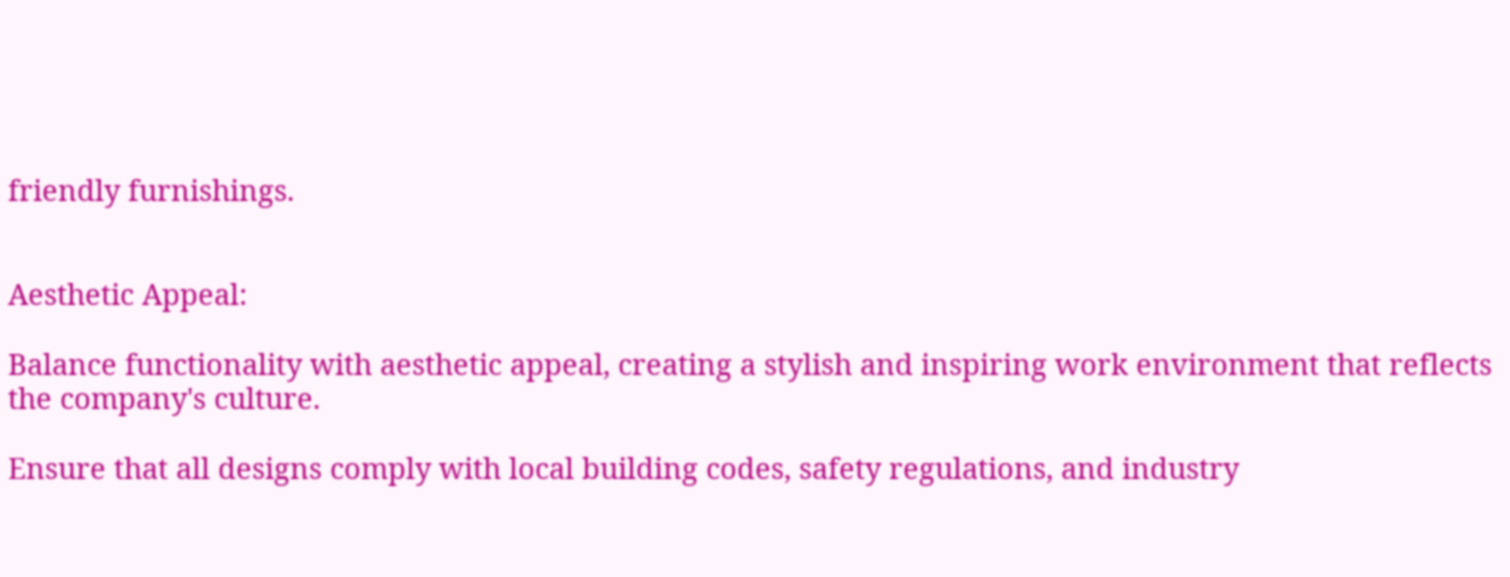friendly furnishings.


Aesthetic Appeal:

Balance functionality with aesthetic appeal, creating a stylish and inspiring work environment that reflects the company's culture.

Ensure that all designs comply with local building codes, safety regulations, and industry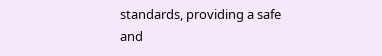standards, providing a safe and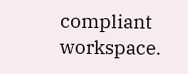compliant workspace.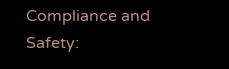Compliance and Safety: